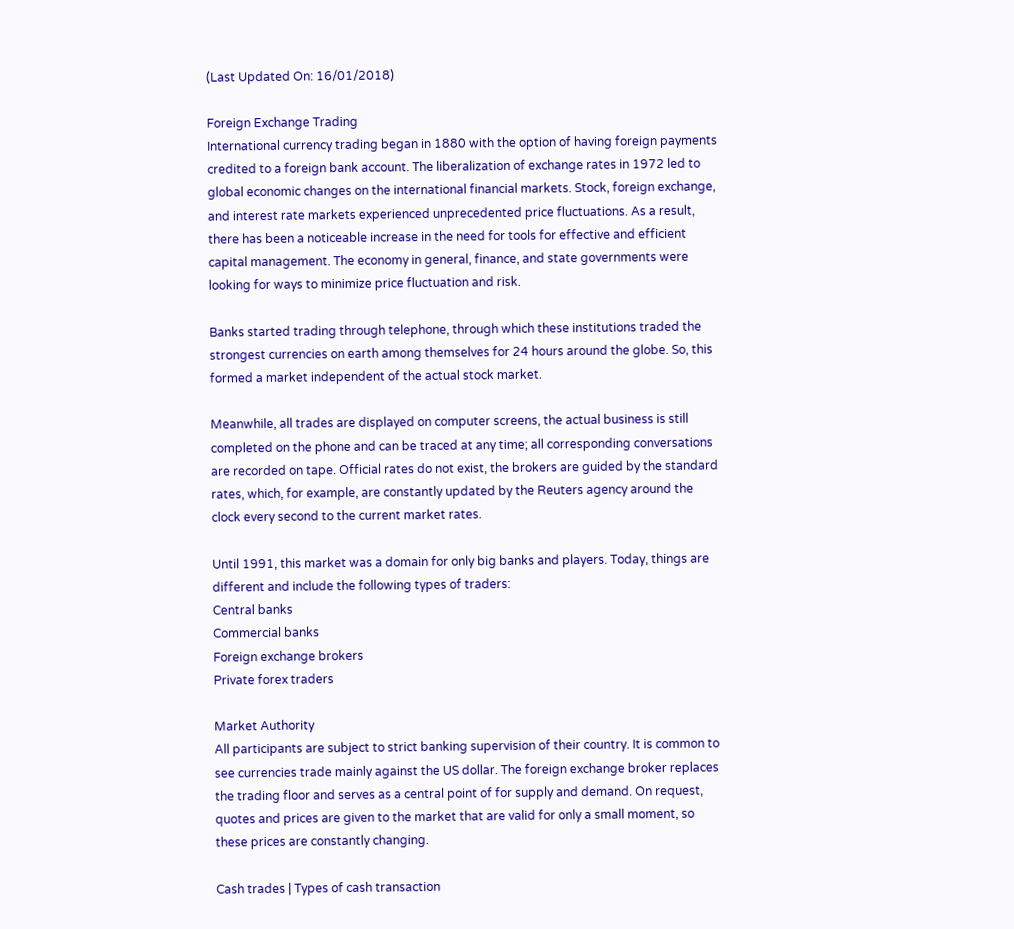(Last Updated On: 16/01/2018)

Foreign Exchange Trading
International currency trading began in 1880 with the option of having foreign payments credited to a foreign bank account. The liberalization of exchange rates in 1972 led to global economic changes on the international financial markets. Stock, foreign exchange, and interest rate markets experienced unprecedented price fluctuations. As a result, there has been a noticeable increase in the need for tools for effective and efficient capital management. The economy in general, finance, and state governments were looking for ways to minimize price fluctuation and risk.

Banks started trading through telephone, through which these institutions traded the strongest currencies on earth among themselves for 24 hours around the globe. So, this formed a market independent of the actual stock market.

Meanwhile, all trades are displayed on computer screens, the actual business is still completed on the phone and can be traced at any time; all corresponding conversations are recorded on tape. Official rates do not exist, the brokers are guided by the standard rates, which, for example, are constantly updated by the Reuters agency around the clock every second to the current market rates.

Until 1991, this market was a domain for only big banks and players. Today, things are different and include the following types of traders:
Central banks
Commercial banks
Foreign exchange brokers
Private forex traders

Market Authority
All participants are subject to strict banking supervision of their country. It is common to see currencies trade mainly against the US dollar. The foreign exchange broker replaces the trading floor and serves as a central point of for supply and demand. On request, quotes and prices are given to the market that are valid for only a small moment, so these prices are constantly changing.

Cash trades | Types of cash transaction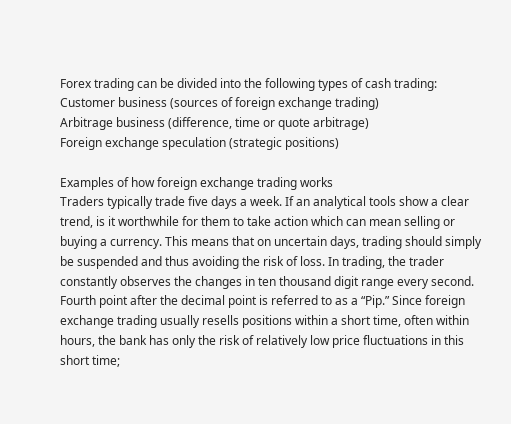Forex trading can be divided into the following types of cash trading:
Customer business (sources of foreign exchange trading)
Arbitrage business (difference, time or quote arbitrage)
Foreign exchange speculation (strategic positions)

Examples of how foreign exchange trading works
Traders typically trade five days a week. If an analytical tools show a clear trend, is it worthwhile for them to take action which can mean selling or buying a currency. This means that on uncertain days, trading should simply be suspended and thus avoiding the risk of loss. In trading, the trader constantly observes the changes in ten thousand digit range every second. Fourth point after the decimal point is referred to as a “Pip.” Since foreign exchange trading usually resells positions within a short time, often within hours, the bank has only the risk of relatively low price fluctuations in this short time;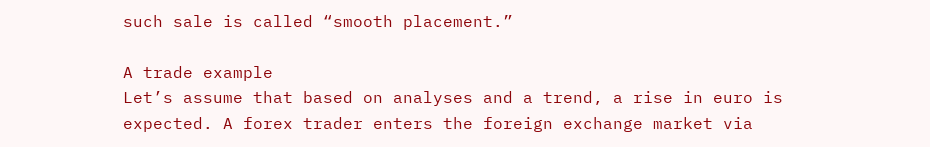such sale is called “smooth placement.”

A trade example
Let’s assume that based on analyses and a trend, a rise in euro is expected. A forex trader enters the foreign exchange market via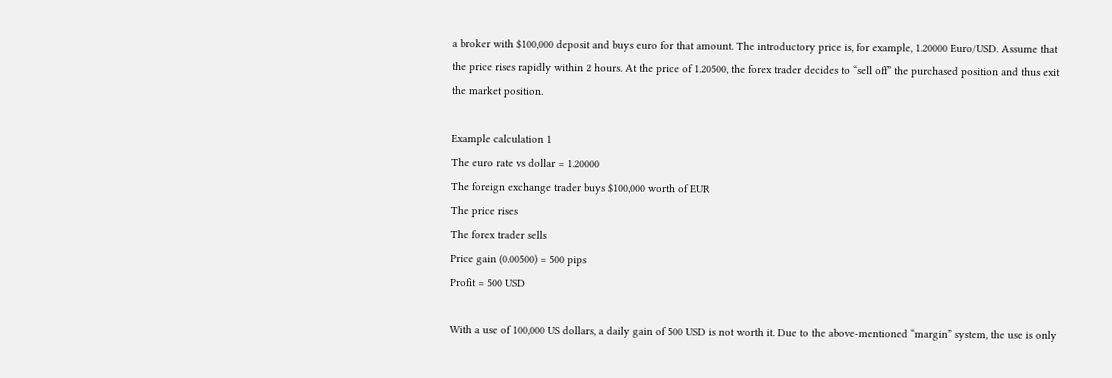a broker with $100,000 deposit and buys euro for that amount. The introductory price is, for example, 1.20000 Euro/USD. Assume that the price rises rapidly within 2 hours. At the price of 1.20500, the forex trader decides to “sell off” the purchased position and thus exit the market position.

Example calculation 1
The euro rate vs dollar = 1.20000
The foreign exchange trader buys $100,000 worth of EUR
The price rises
The forex trader sells
Price gain (0.00500) = 500 pips
Profit = 500 USD

With a use of 100,000 US dollars, a daily gain of 500 USD is not worth it. Due to the above-mentioned “margin” system, the use is only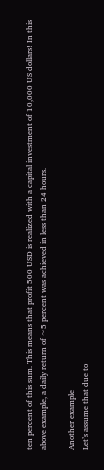ten percent of this sum. This means that profit 500 USD is realized with a capital investment of 10,000 US dollars! In this above example, a daily return of ~5 percent was achieved in less than 24 hours.

Another example
Let’s assume that due to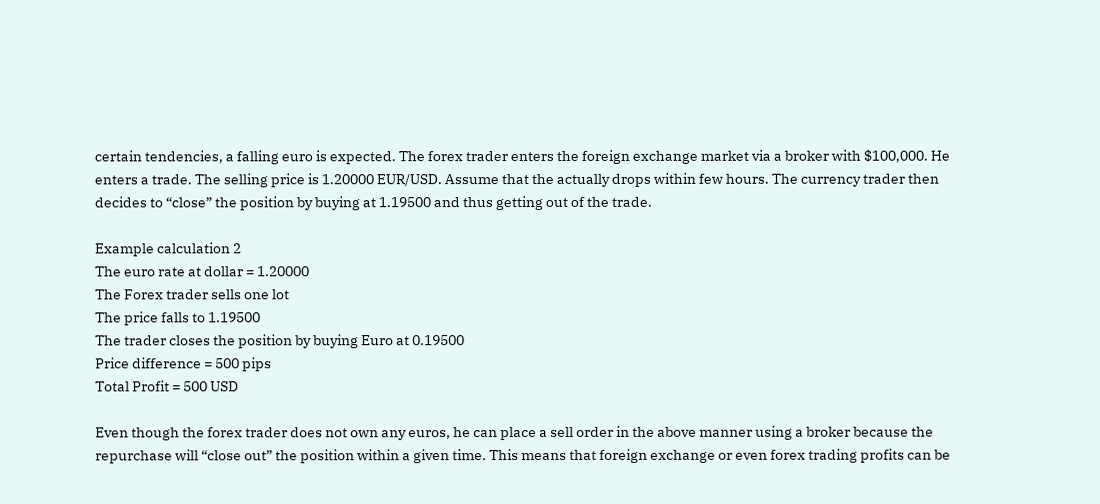certain tendencies, a falling euro is expected. The forex trader enters the foreign exchange market via a broker with $100,000. He enters a trade. The selling price is 1.20000 EUR/USD. Assume that the actually drops within few hours. The currency trader then decides to “close” the position by buying at 1.19500 and thus getting out of the trade.

Example calculation 2
The euro rate at dollar = 1.20000
The Forex trader sells one lot
The price falls to 1.19500
The trader closes the position by buying Euro at 0.19500
Price difference = 500 pips
Total Profit = 500 USD

Even though the forex trader does not own any euros, he can place a sell order in the above manner using a broker because the repurchase will “close out” the position within a given time. This means that foreign exchange or even forex trading profits can be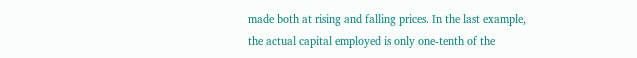made both at rising and falling prices. In the last example, the actual capital employed is only one-tenth of the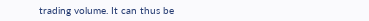trading volume. It can thus be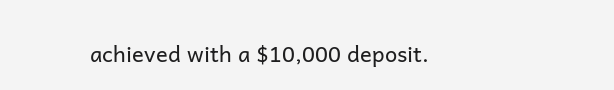achieved with a $10,000 deposit.